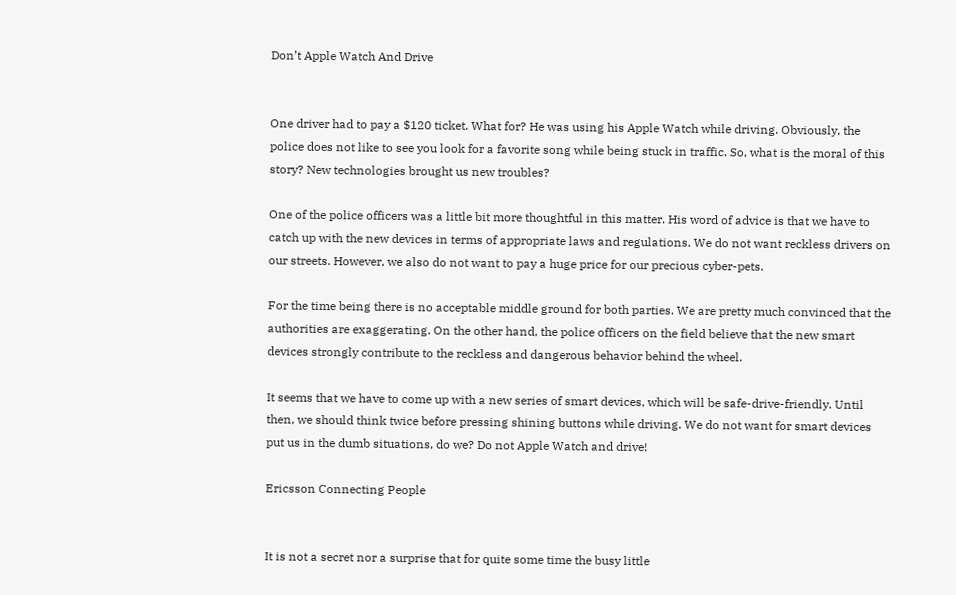Don’t Apple Watch And Drive


One driver had to pay a $120 ticket. What for? He was using his Apple Watch while driving. Obviously, the police does not like to see you look for a favorite song while being stuck in traffic. So, what is the moral of this story? New technologies brought us new troubles?

One of the police officers was a little bit more thoughtful in this matter. His word of advice is that we have to catch up with the new devices in terms of appropriate laws and regulations. We do not want reckless drivers on our streets. However, we also do not want to pay a huge price for our precious cyber-pets.

For the time being there is no acceptable middle ground for both parties. We are pretty much convinced that the authorities are exaggerating. On the other hand, the police officers on the field believe that the new smart devices strongly contribute to the reckless and dangerous behavior behind the wheel.

It seems that we have to come up with a new series of smart devices, which will be safe-drive-friendly. Until then, we should think twice before pressing shining buttons while driving. We do not want for smart devices put us in the dumb situations, do we? Do not Apple Watch and drive!

Ericsson Connecting People


It is not a secret nor a surprise that for quite some time the busy little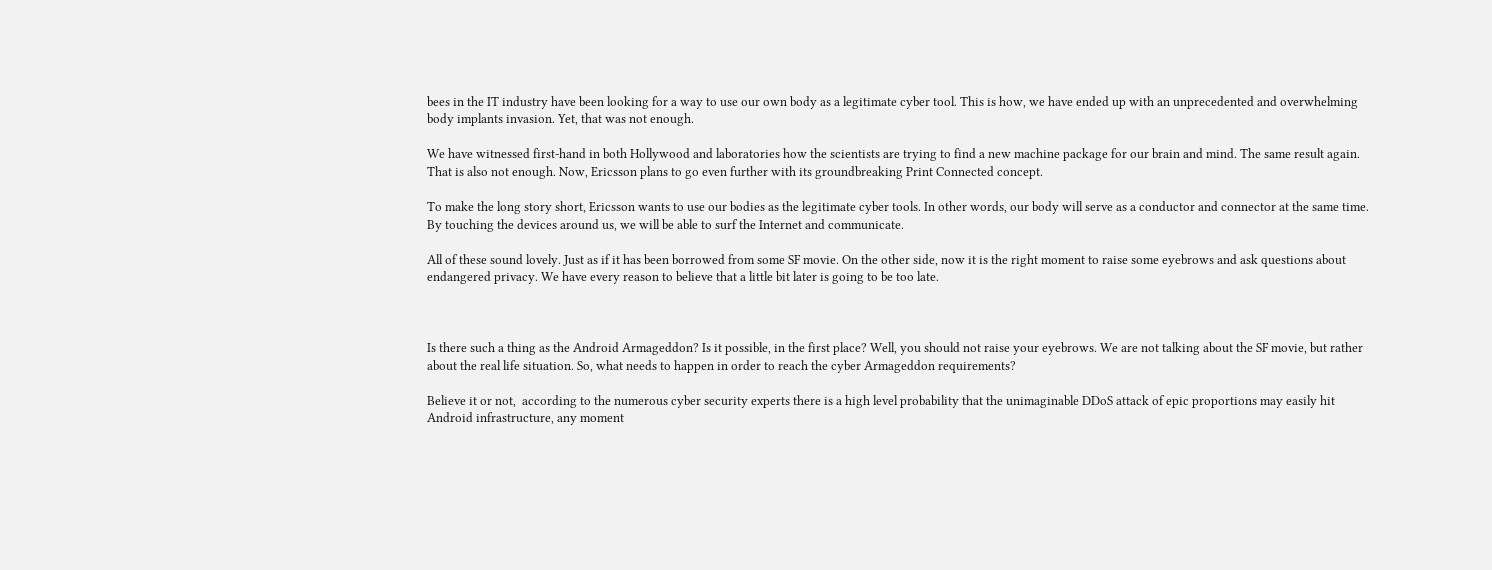bees in the IT industry have been looking for a way to use our own body as a legitimate cyber tool. This is how, we have ended up with an unprecedented and overwhelming body implants invasion. Yet, that was not enough.

We have witnessed first-hand in both Hollywood and laboratories how the scientists are trying to find a new machine package for our brain and mind. The same result again. That is also not enough. Now, Ericsson plans to go even further with its groundbreaking Print Connected concept.

To make the long story short, Ericsson wants to use our bodies as the legitimate cyber tools. In other words, our body will serve as a conductor and connector at the same time. By touching the devices around us, we will be able to surf the Internet and communicate.

All of these sound lovely. Just as if it has been borrowed from some SF movie. On the other side, now it is the right moment to raise some eyebrows and ask questions about endangered privacy. We have every reason to believe that a little bit later is going to be too late.



Is there such a thing as the Android Armageddon? Is it possible, in the first place? Well, you should not raise your eyebrows. We are not talking about the SF movie, but rather about the real life situation. So, what needs to happen in order to reach the cyber Armageddon requirements?

Believe it or not,  according to the numerous cyber security experts there is a high level probability that the unimaginable DDoS attack of epic proportions may easily hit Android infrastructure, any moment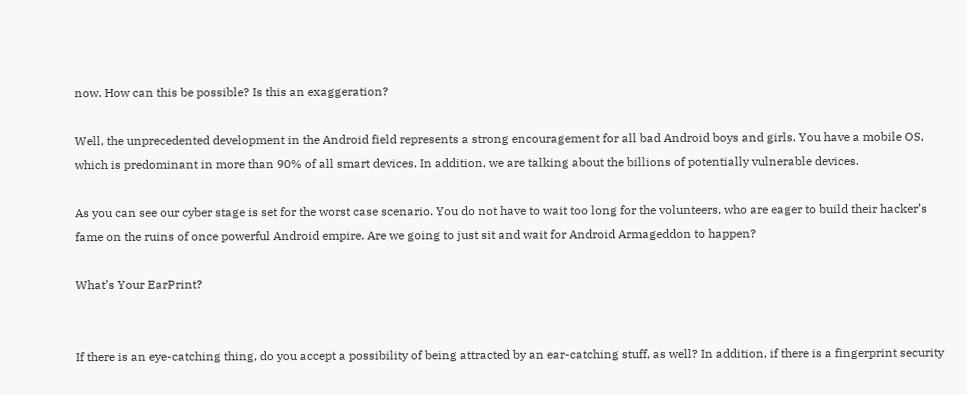now. How can this be possible? Is this an exaggeration?

Well, the unprecedented development in the Android field represents a strong encouragement for all bad Android boys and girls. You have a mobile OS, which is predominant in more than 90% of all smart devices. In addition, we are talking about the billions of potentially vulnerable devices.

As you can see our cyber stage is set for the worst case scenario. You do not have to wait too long for the volunteers, who are eager to build their hacker’s fame on the ruins of once powerful Android empire. Are we going to just sit and wait for Android Armageddon to happen?

What’s Your EarPrint?


If there is an eye-catching thing, do you accept a possibility of being attracted by an ear-catching stuff, as well? In addition, if there is a fingerprint security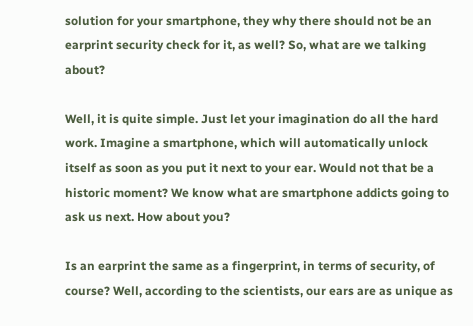solution for your smartphone, they why there should not be an earprint security check for it, as well? So, what are we talking about?

Well, it is quite simple. Just let your imagination do all the hard work. Imagine a smartphone, which will automatically unlock itself as soon as you put it next to your ear. Would not that be a historic moment? We know what are smartphone addicts going to ask us next. How about you?

Is an earprint the same as a fingerprint, in terms of security, of course? Well, according to the scientists, our ears are as unique as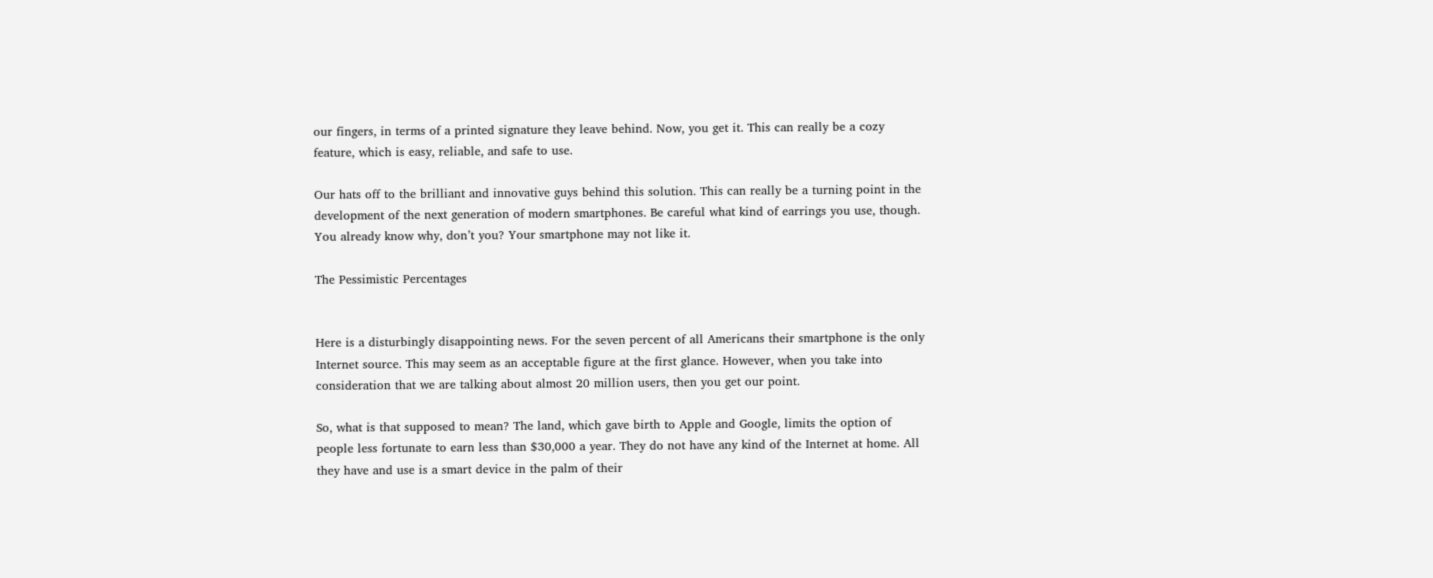our fingers, in terms of a printed signature they leave behind. Now, you get it. This can really be a cozy feature, which is easy, reliable, and safe to use.

Our hats off to the brilliant and innovative guys behind this solution. This can really be a turning point in the development of the next generation of modern smartphones. Be careful what kind of earrings you use, though. You already know why, don’t you? Your smartphone may not like it.

The Pessimistic Percentages


Here is a disturbingly disappointing news. For the seven percent of all Americans their smartphone is the only Internet source. This may seem as an acceptable figure at the first glance. However, when you take into consideration that we are talking about almost 20 million users, then you get our point.

So, what is that supposed to mean? The land, which gave birth to Apple and Google, limits the option of people less fortunate to earn less than $30,000 a year. They do not have any kind of the Internet at home. All they have and use is a smart device in the palm of their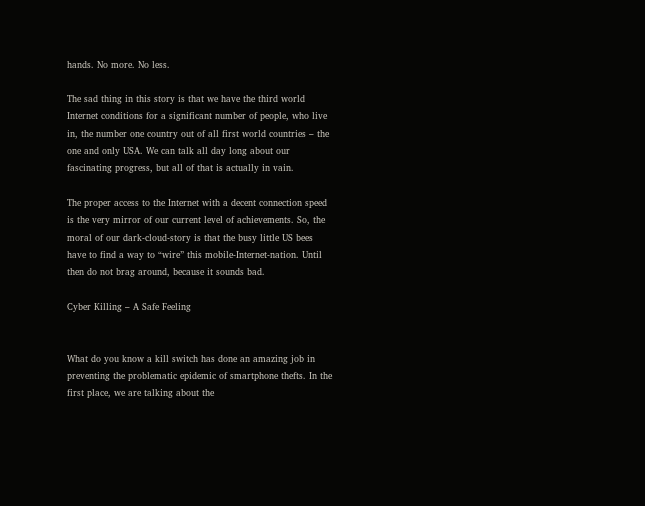hands. No more. No less.

The sad thing in this story is that we have the third world Internet conditions for a significant number of people, who live in, the number one country out of all first world countries – the one and only USA. We can talk all day long about our fascinating progress, but all of that is actually in vain.

The proper access to the Internet with a decent connection speed is the very mirror of our current level of achievements. So, the moral of our dark-cloud-story is that the busy little US bees have to find a way to “wire” this mobile-Internet-nation. Until then do not brag around, because it sounds bad.

Cyber Killing – A Safe Feeling


What do you know a kill switch has done an amazing job in preventing the problematic epidemic of smartphone thefts. In the first place, we are talking about the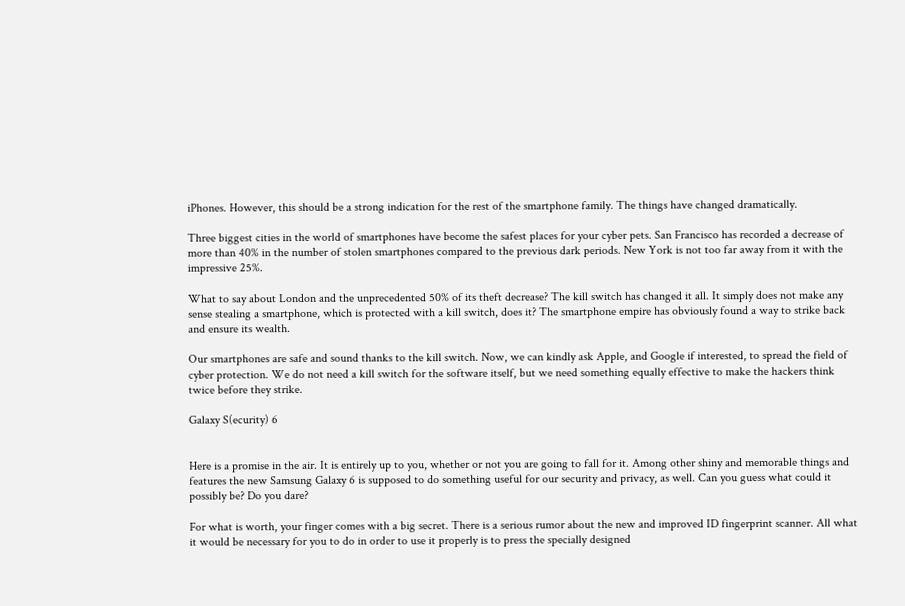iPhones. However, this should be a strong indication for the rest of the smartphone family. The things have changed dramatically.

Three biggest cities in the world of smartphones have become the safest places for your cyber pets. San Francisco has recorded a decrease of more than 40% in the number of stolen smartphones compared to the previous dark periods. New York is not too far away from it with the impressive 25%.

What to say about London and the unprecedented 50% of its theft decrease? The kill switch has changed it all. It simply does not make any sense stealing a smartphone, which is protected with a kill switch, does it? The smartphone empire has obviously found a way to strike back and ensure its wealth.

Our smartphones are safe and sound thanks to the kill switch. Now, we can kindly ask Apple, and Google if interested, to spread the field of cyber protection. We do not need a kill switch for the software itself, but we need something equally effective to make the hackers think twice before they strike.

Galaxy S(ecurity) 6


Here is a promise in the air. It is entirely up to you, whether or not you are going to fall for it. Among other shiny and memorable things and features the new Samsung Galaxy 6 is supposed to do something useful for our security and privacy, as well. Can you guess what could it possibly be? Do you dare?

For what is worth, your finger comes with a big secret. There is a serious rumor about the new and improved ID fingerprint scanner. All what it would be necessary for you to do in order to use it properly is to press the specially designed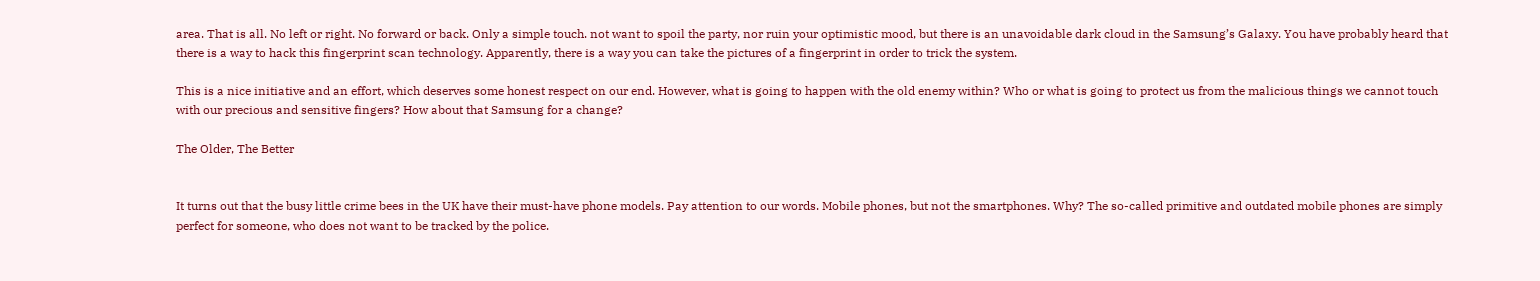area. That is all. No left or right. No forward or back. Only a simple touch. not want to spoil the party, nor ruin your optimistic mood, but there is an unavoidable dark cloud in the Samsung’s Galaxy. You have probably heard that there is a way to hack this fingerprint scan technology. Apparently, there is a way you can take the pictures of a fingerprint in order to trick the system.

This is a nice initiative and an effort, which deserves some honest respect on our end. However, what is going to happen with the old enemy within? Who or what is going to protect us from the malicious things we cannot touch with our precious and sensitive fingers? How about that Samsung for a change?

The Older, The Better


It turns out that the busy little crime bees in the UK have their must-have phone models. Pay attention to our words. Mobile phones, but not the smartphones. Why? The so-called primitive and outdated mobile phones are simply perfect for someone, who does not want to be tracked by the police.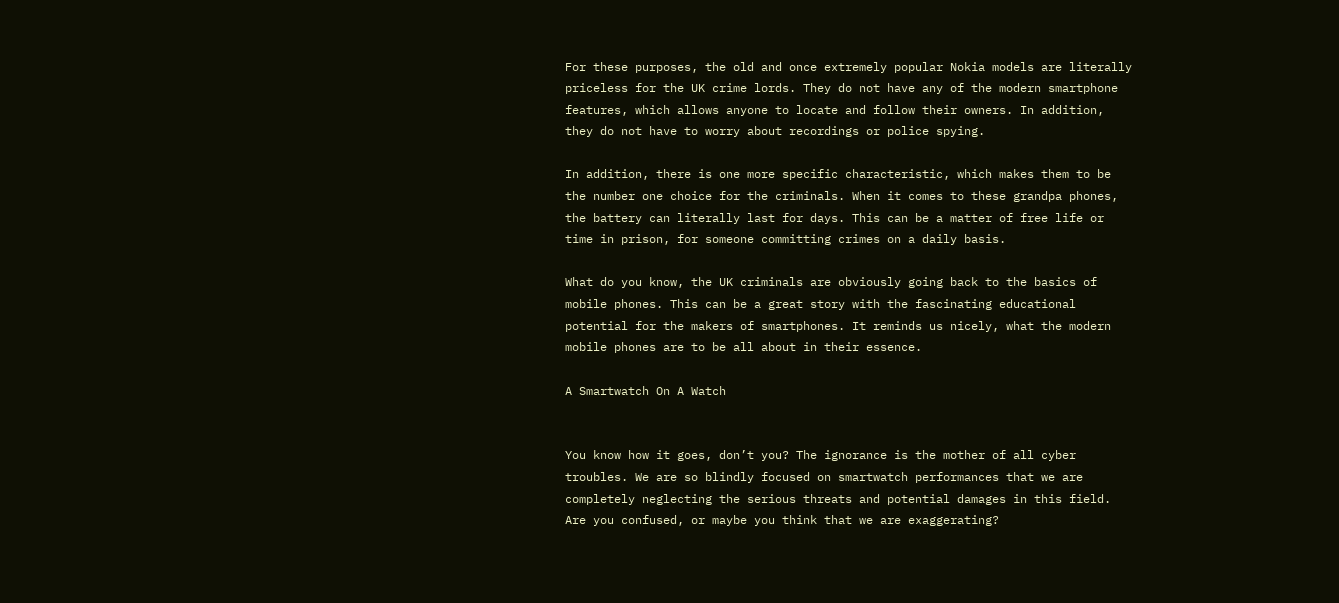For these purposes, the old and once extremely popular Nokia models are literally priceless for the UK crime lords. They do not have any of the modern smartphone features, which allows anyone to locate and follow their owners. In addition, they do not have to worry about recordings or police spying.

In addition, there is one more specific characteristic, which makes them to be the number one choice for the criminals. When it comes to these grandpa phones, the battery can literally last for days. This can be a matter of free life or time in prison, for someone committing crimes on a daily basis.

What do you know, the UK criminals are obviously going back to the basics of mobile phones. This can be a great story with the fascinating educational potential for the makers of smartphones. It reminds us nicely, what the modern mobile phones are to be all about in their essence.

A Smartwatch On A Watch


You know how it goes, don’t you? The ignorance is the mother of all cyber troubles. We are so blindly focused on smartwatch performances that we are completely neglecting the serious threats and potential damages in this field. Are you confused, or maybe you think that we are exaggerating?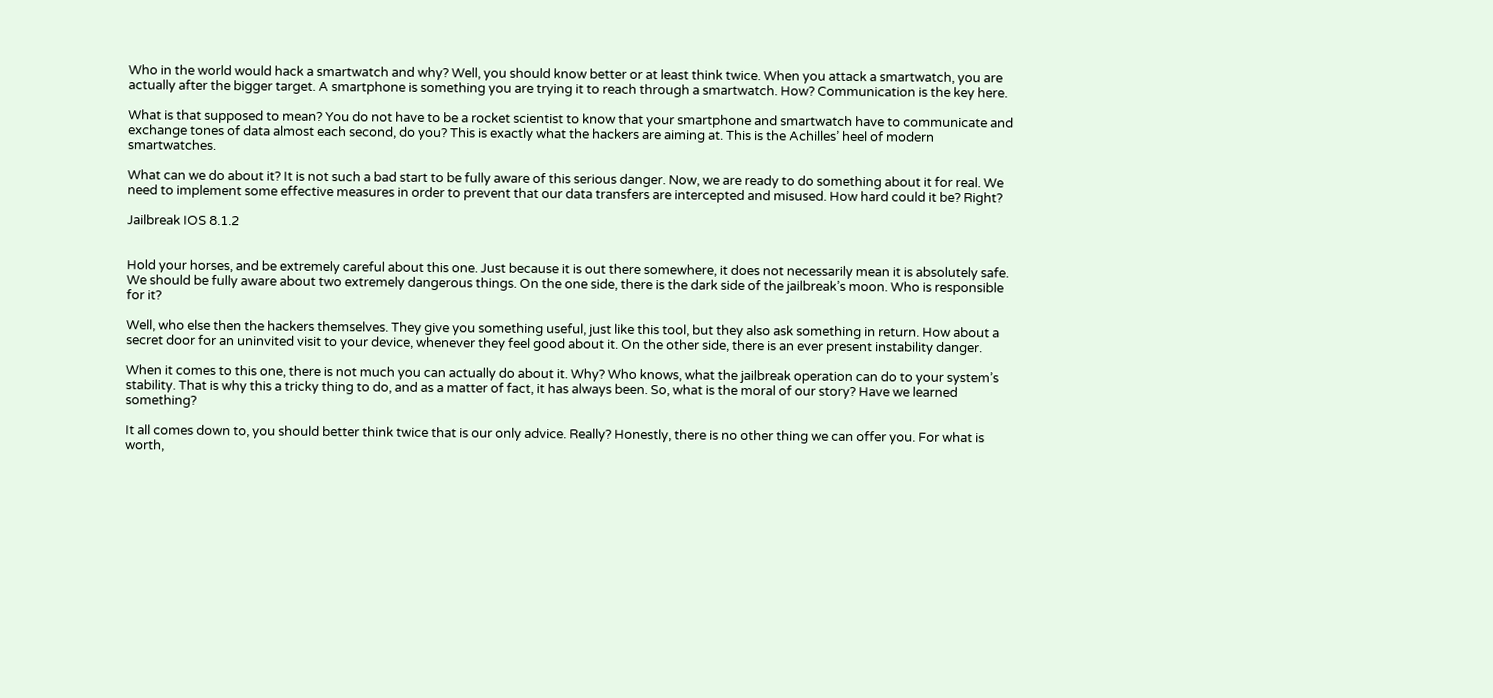Who in the world would hack a smartwatch and why? Well, you should know better or at least think twice. When you attack a smartwatch, you are actually after the bigger target. A smartphone is something you are trying it to reach through a smartwatch. How? Communication is the key here.

What is that supposed to mean? You do not have to be a rocket scientist to know that your smartphone and smartwatch have to communicate and exchange tones of data almost each second, do you? This is exactly what the hackers are aiming at. This is the Achilles’ heel of modern smartwatches.

What can we do about it? It is not such a bad start to be fully aware of this serious danger. Now, we are ready to do something about it for real. We need to implement some effective measures in order to prevent that our data transfers are intercepted and misused. How hard could it be? Right?

Jailbreak IOS 8.1.2


Hold your horses, and be extremely careful about this one. Just because it is out there somewhere, it does not necessarily mean it is absolutely safe. We should be fully aware about two extremely dangerous things. On the one side, there is the dark side of the jailbreak’s moon. Who is responsible for it?

Well, who else then the hackers themselves. They give you something useful, just like this tool, but they also ask something in return. How about a secret door for an uninvited visit to your device, whenever they feel good about it. On the other side, there is an ever present instability danger.

When it comes to this one, there is not much you can actually do about it. Why? Who knows, what the jailbreak operation can do to your system’s stability. That is why this a tricky thing to do, and as a matter of fact, it has always been. So, what is the moral of our story? Have we learned something?

It all comes down to, you should better think twice that is our only advice. Really? Honestly, there is no other thing we can offer you. For what is worth,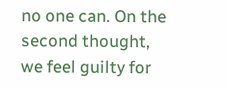no one can. On the second thought, we feel guilty for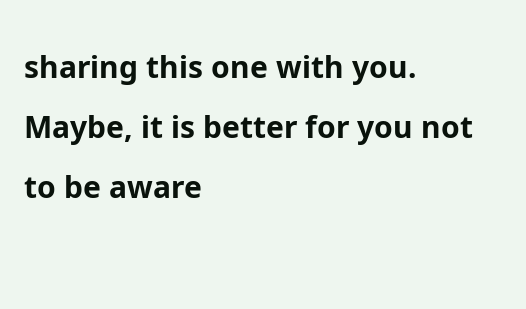sharing this one with you. Maybe, it is better for you not to be aware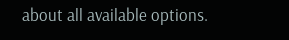about all available options.